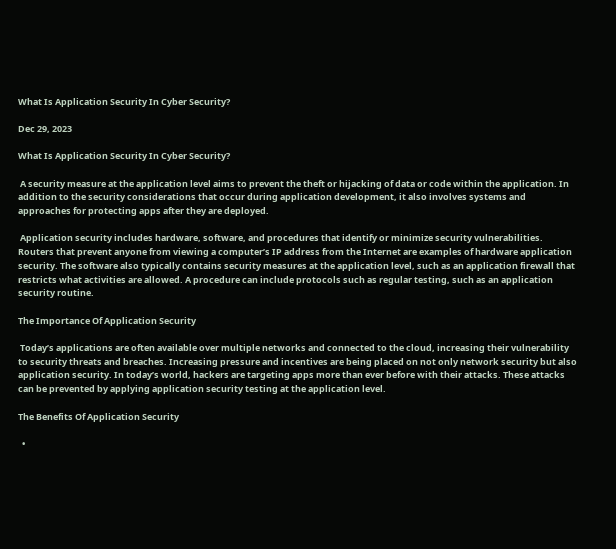What Is Application Security In Cyber Security?

Dec 29, 2023

What Is Application Security In Cyber Security?

 A security measure at the application level aims to prevent the theft or hijacking of data or code within the application. In addition to the security considerations that occur during application development, it also involves systems and approaches for protecting apps after they are deployed.

 Application security includes hardware, software, and procedures that identify or minimize security vulnerabilities. Routers that prevent anyone from viewing a computer’s IP address from the Internet are examples of hardware application security. The software also typically contains security measures at the application level, such as an application firewall that restricts what activities are allowed. A procedure can include protocols such as regular testing, such as an application security routine.

The Importance Of Application Security

 Today’s applications are often available over multiple networks and connected to the cloud, increasing their vulnerability to security threats and breaches. Increasing pressure and incentives are being placed on not only network security but also application security. In today’s world, hackers are targeting apps more than ever before with their attacks. These attacks can be prevented by applying application security testing at the application level.

The Benefits Of Application Security

  •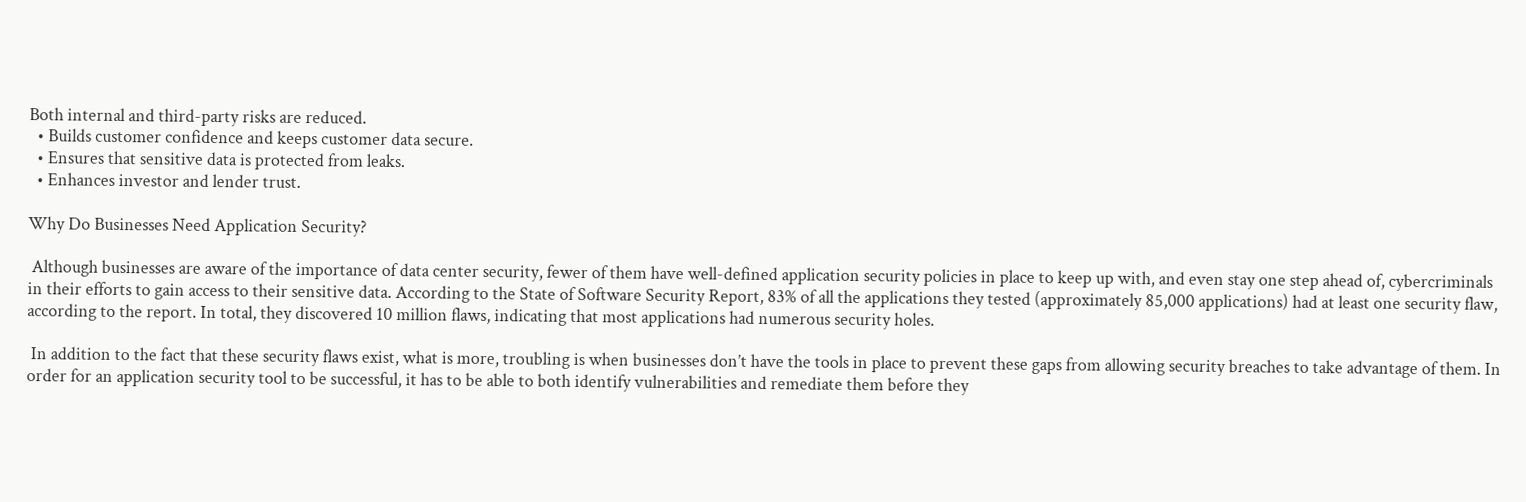Both internal and third-party risks are reduced.
  • Builds customer confidence and keeps customer data secure.
  • Ensures that sensitive data is protected from leaks.
  • Enhances investor and lender trust.

Why Do Businesses Need Application Security?

 Although businesses are aware of the importance of data center security, fewer of them have well-defined application security policies in place to keep up with, and even stay one step ahead of, cybercriminals in their efforts to gain access to their sensitive data. According to the State of Software Security Report, 83% of all the applications they tested (approximately 85,000 applications) had at least one security flaw, according to the report. In total, they discovered 10 million flaws, indicating that most applications had numerous security holes.

 In addition to the fact that these security flaws exist, what is more, troubling is when businesses don’t have the tools in place to prevent these gaps from allowing security breaches to take advantage of them. In order for an application security tool to be successful, it has to be able to both identify vulnerabilities and remediate them before they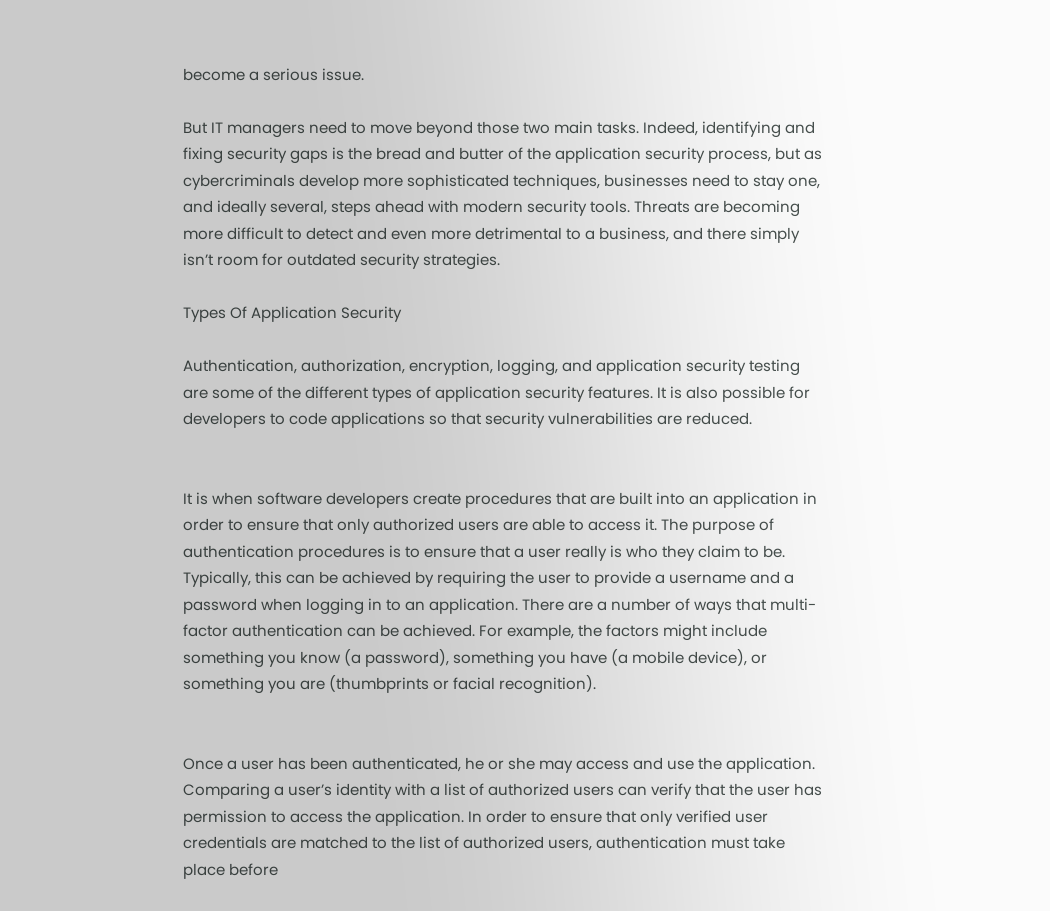become a serious issue.

But IT managers need to move beyond those two main tasks. Indeed, identifying and fixing security gaps is the bread and butter of the application security process, but as cybercriminals develop more sophisticated techniques, businesses need to stay one, and ideally several, steps ahead with modern security tools. Threats are becoming more difficult to detect and even more detrimental to a business, and there simply isn’t room for outdated security strategies.

Types Of Application Security

Authentication, authorization, encryption, logging, and application security testing are some of the different types of application security features. It is also possible for developers to code applications so that security vulnerabilities are reduced.


It is when software developers create procedures that are built into an application in order to ensure that only authorized users are able to access it. The purpose of authentication procedures is to ensure that a user really is who they claim to be. Typically, this can be achieved by requiring the user to provide a username and a password when logging in to an application. There are a number of ways that multi-factor authentication can be achieved. For example, the factors might include something you know (a password), something you have (a mobile device), or something you are (thumbprints or facial recognition).


Once a user has been authenticated, he or she may access and use the application. Comparing a user’s identity with a list of authorized users can verify that the user has permission to access the application. In order to ensure that only verified user credentials are matched to the list of authorized users, authentication must take place before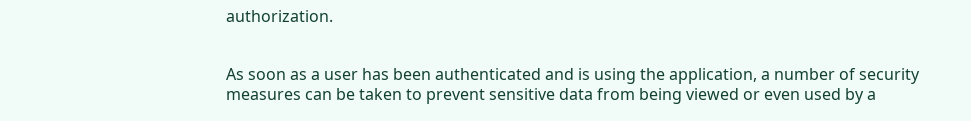authorization.


As soon as a user has been authenticated and is using the application, a number of security measures can be taken to prevent sensitive data from being viewed or even used by a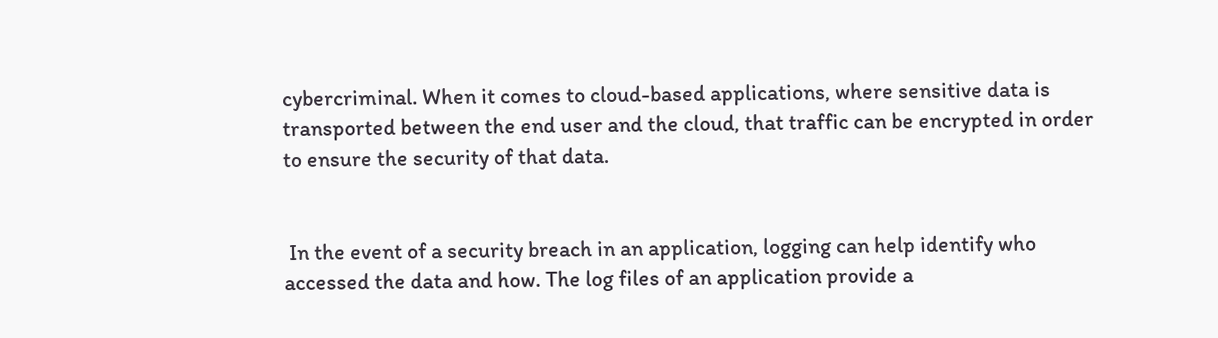cybercriminal. When it comes to cloud-based applications, where sensitive data is transported between the end user and the cloud, that traffic can be encrypted in order to ensure the security of that data.


 In the event of a security breach in an application, logging can help identify who accessed the data and how. The log files of an application provide a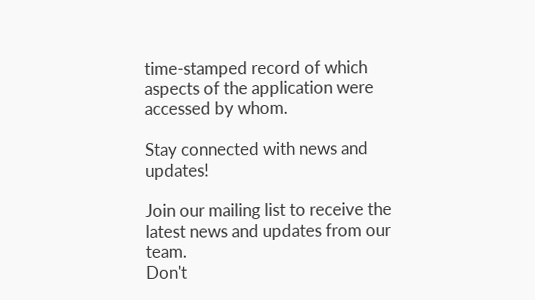time-stamped record of which aspects of the application were accessed by whom.

Stay connected with news and updates!

Join our mailing list to receive the latest news and updates from our team.
Don't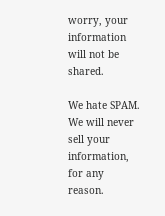worry, your information will not be shared.

We hate SPAM. We will never sell your information, for any reason.